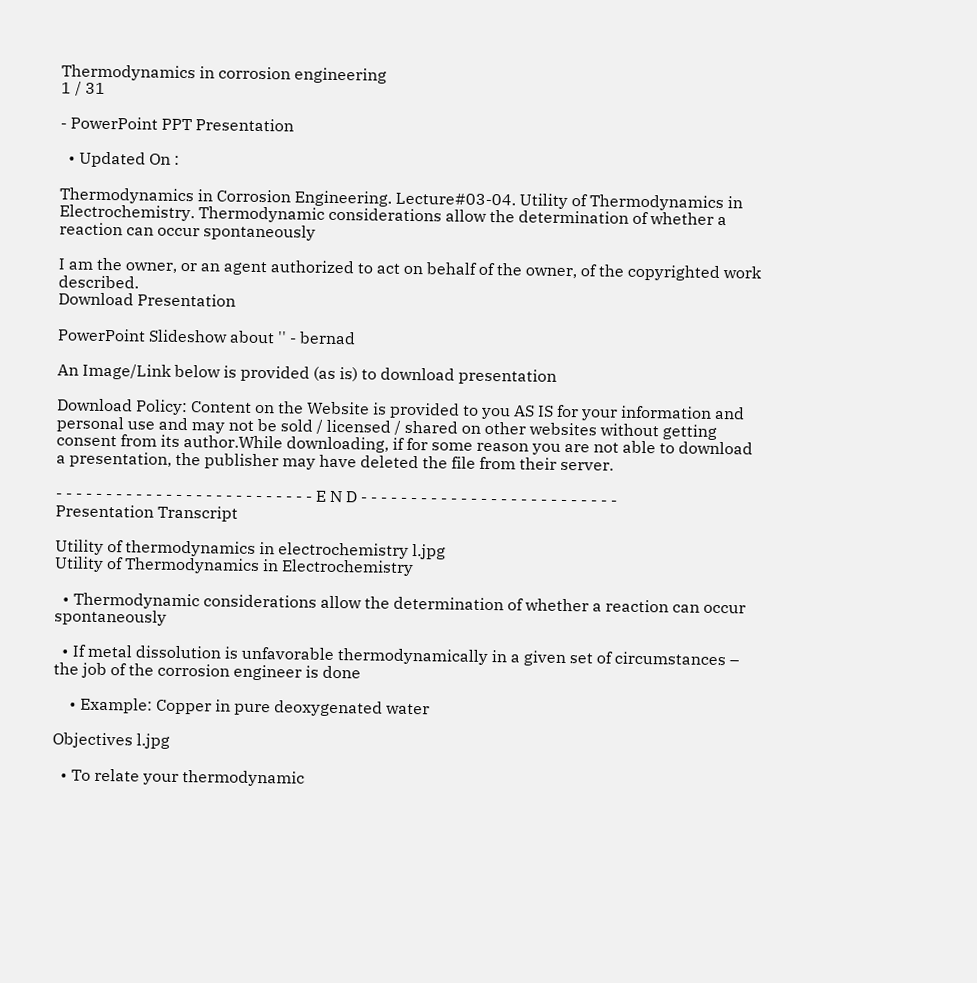Thermodynamics in corrosion engineering
1 / 31

- PowerPoint PPT Presentation

  • Updated On :

Thermodynamics in Corrosion Engineering. Lecture#03-04. Utility of Thermodynamics in Electrochemistry. Thermodynamic considerations allow the determination of whether a reaction can occur spontaneously

I am the owner, or an agent authorized to act on behalf of the owner, of the copyrighted work described.
Download Presentation

PowerPoint Slideshow about '' - bernad

An Image/Link below is provided (as is) to download presentation

Download Policy: Content on the Website is provided to you AS IS for your information and personal use and may not be sold / licensed / shared on other websites without getting consent from its author.While downloading, if for some reason you are not able to download a presentation, the publisher may have deleted the file from their server.

- - - - - - - - - - - - - - - - - - - - - - - - - - E N D - - - - - - - - - - - - - - - - - - - - - - - - - -
Presentation Transcript

Utility of thermodynamics in electrochemistry l.jpg
Utility of Thermodynamics in Electrochemistry

  • Thermodynamic considerations allow the determination of whether a reaction can occur spontaneously

  • If metal dissolution is unfavorable thermodynamically in a given set of circumstances – the job of the corrosion engineer is done

    • Example: Copper in pure deoxygenated water

Objectives l.jpg

  • To relate your thermodynamic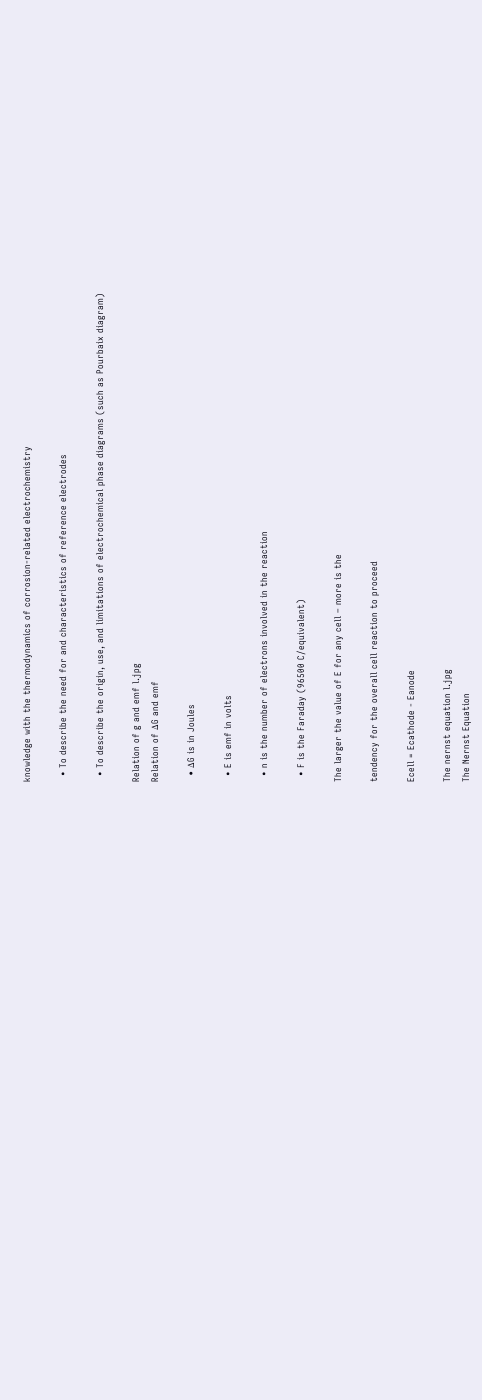knowledge with the thermodynamics of corrosion-related electrochemistry

  • To describe the need for and characteristics of reference electrodes

  • To describe the origin, use, and limitations of electrochemical phase diagrams (such as Pourbaix diagram)

Relation of g and emf l.jpg
Relation of ΔG and emf

  • ΔG is in Joules

  • E is emf in volts

  • n is the number of electrons involved in the reaction

  • F is the Faraday (96500 C/equivalent)

The larger the value of E for any cell – more is the

tendency for the overall cell reaction to proceed

Ecell = Ecathode - Eanode

The nernst equation l.jpg
The Nernst Equation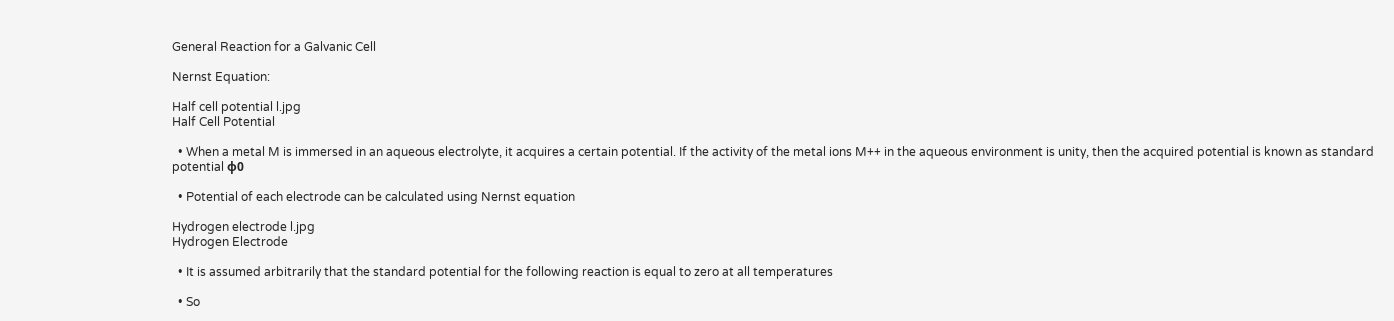General Reaction for a Galvanic Cell

Nernst Equation:

Half cell potential l.jpg
Half Cell Potential

  • When a metal M is immersed in an aqueous electrolyte, it acquires a certain potential. If the activity of the metal ions M++ in the aqueous environment is unity, then the acquired potential is known as standard potential φ0

  • Potential of each electrode can be calculated using Nernst equation

Hydrogen electrode l.jpg
Hydrogen Electrode

  • It is assumed arbitrarily that the standard potential for the following reaction is equal to zero at all temperatures

  • So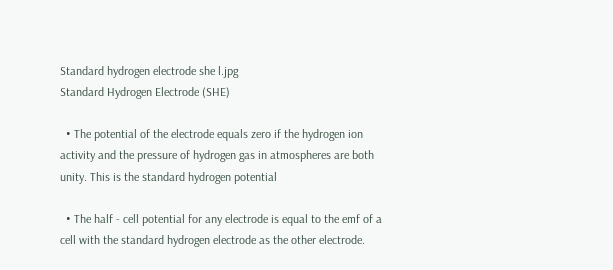Standard hydrogen electrode she l.jpg
Standard Hydrogen Electrode (SHE)

  • The potential of the electrode equals zero if the hydrogen ion activity and the pressure of hydrogen gas in atmospheres are both unity. This is the standard hydrogen potential

  • The half - cell potential for any electrode is equal to the emf of a cell with the standard hydrogen electrode as the other electrode.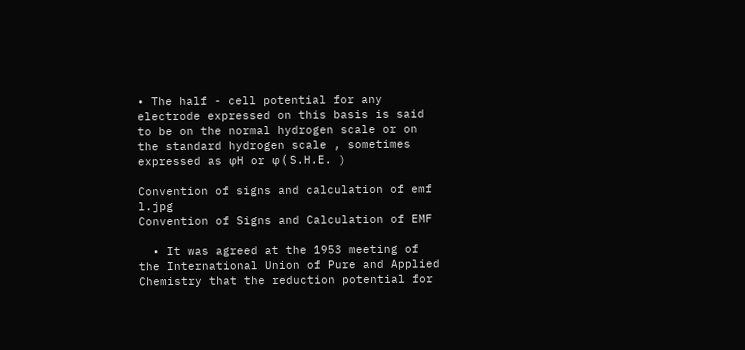• The half - cell potential for any electrode expressed on this basis is said to be on the normal hydrogen scale or on the standard hydrogen scale , sometimes expressed as φH or φ ( S.H.E. )

Convention of signs and calculation of emf l.jpg
Convention of Signs and Calculation of EMF

  • It was agreed at the 1953 meeting of the International Union of Pure and Applied Chemistry that the reduction potential for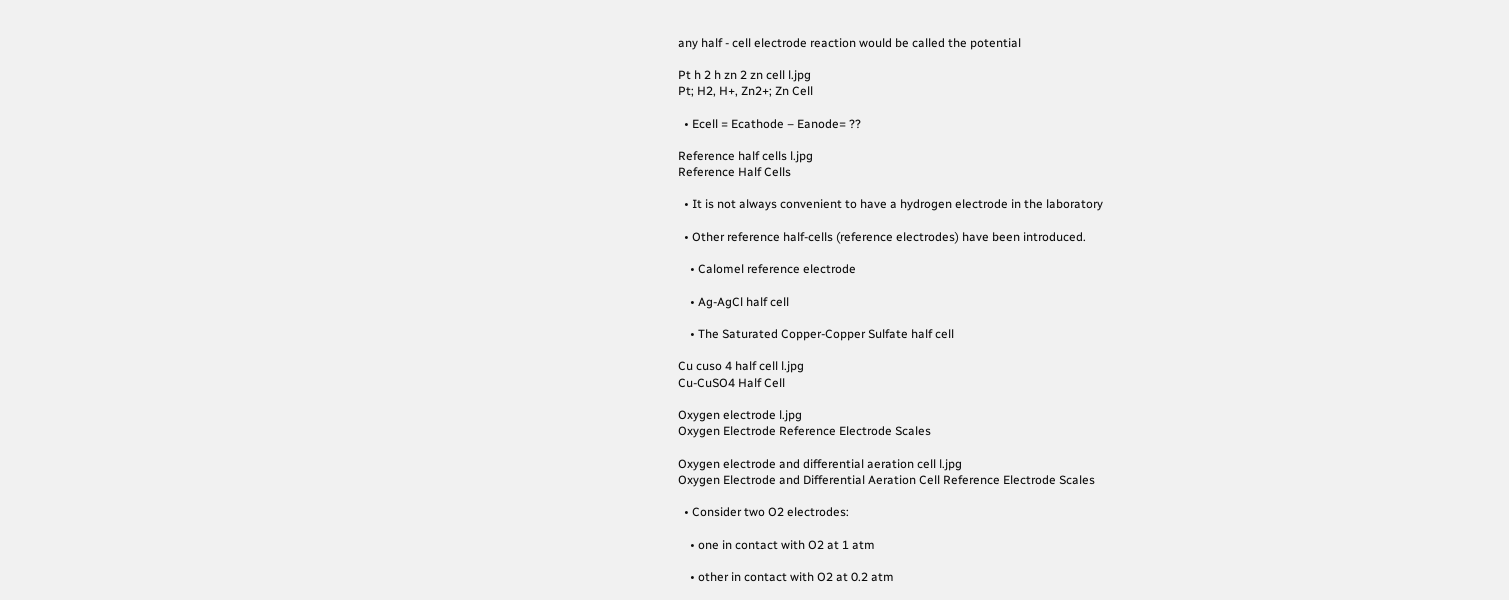any half - cell electrode reaction would be called the potential

Pt h 2 h zn 2 zn cell l.jpg
Pt; H2, H+, Zn2+; Zn Cell

  • Ecell = Ecathode – Eanode= ??

Reference half cells l.jpg
Reference Half Cells

  • It is not always convenient to have a hydrogen electrode in the laboratory

  • Other reference half-cells (reference electrodes) have been introduced.

    • Calomel reference electrode

    • Ag-AgCl half cell

    • The Saturated Copper-Copper Sulfate half cell

Cu cuso 4 half cell l.jpg
Cu-CuSO4 Half Cell

Oxygen electrode l.jpg
Oxygen Electrode Reference Electrode Scales

Oxygen electrode and differential aeration cell l.jpg
Oxygen Electrode and Differential Aeration Cell Reference Electrode Scales

  • Consider two O2 electrodes:

    • one in contact with O2 at 1 atm

    • other in contact with O2 at 0.2 atm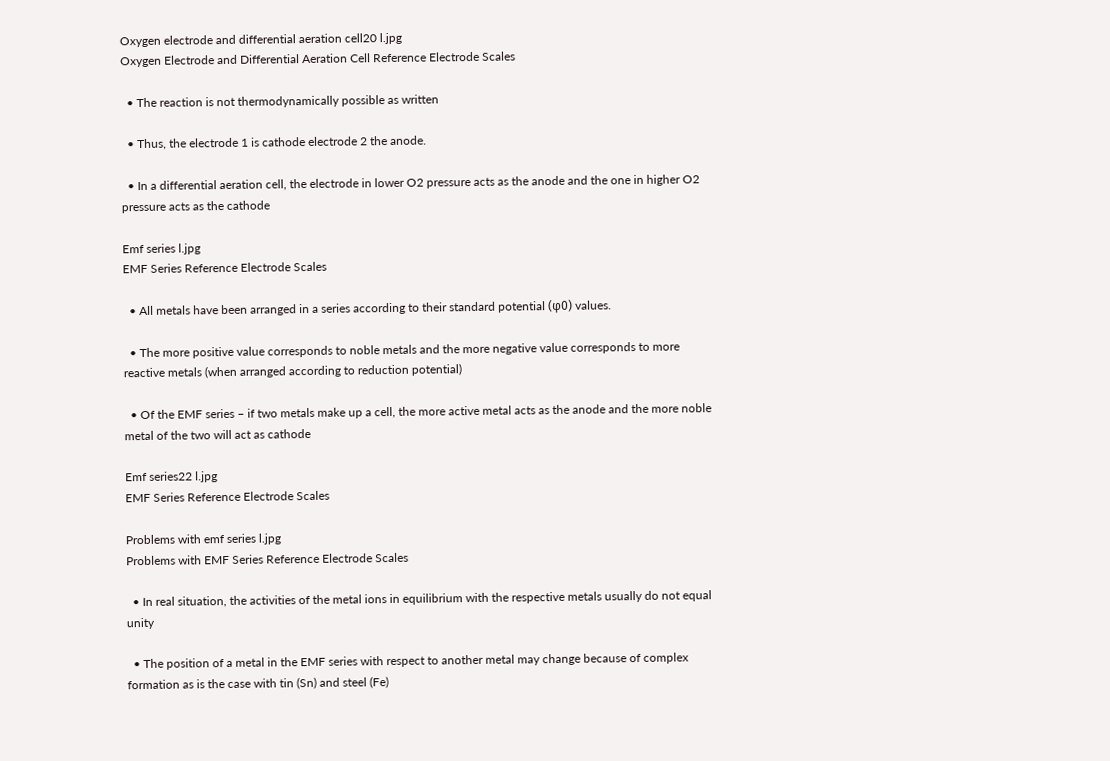Oxygen electrode and differential aeration cell20 l.jpg
Oxygen Electrode and Differential Aeration Cell Reference Electrode Scales

  • The reaction is not thermodynamically possible as written

  • Thus, the electrode 1 is cathode electrode 2 the anode.

  • In a differential aeration cell, the electrode in lower O2 pressure acts as the anode and the one in higher O2 pressure acts as the cathode

Emf series l.jpg
EMF Series Reference Electrode Scales

  • All metals have been arranged in a series according to their standard potential (φ0) values.

  • The more positive value corresponds to noble metals and the more negative value corresponds to more reactive metals (when arranged according to reduction potential)

  • Of the EMF series – if two metals make up a cell, the more active metal acts as the anode and the more noble metal of the two will act as cathode

Emf series22 l.jpg
EMF Series Reference Electrode Scales

Problems with emf series l.jpg
Problems with EMF Series Reference Electrode Scales

  • In real situation, the activities of the metal ions in equilibrium with the respective metals usually do not equal unity

  • The position of a metal in the EMF series with respect to another metal may change because of complex formation as is the case with tin (Sn) and steel (Fe)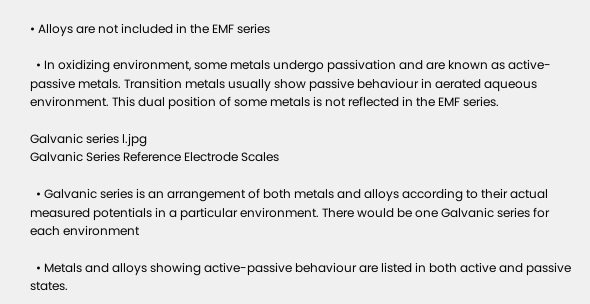• Alloys are not included in the EMF series

  • In oxidizing environment, some metals undergo passivation and are known as active-passive metals. Transition metals usually show passive behaviour in aerated aqueous environment. This dual position of some metals is not reflected in the EMF series.

Galvanic series l.jpg
Galvanic Series Reference Electrode Scales

  • Galvanic series is an arrangement of both metals and alloys according to their actual measured potentials in a particular environment. There would be one Galvanic series for each environment

  • Metals and alloys showing active-passive behaviour are listed in both active and passive states.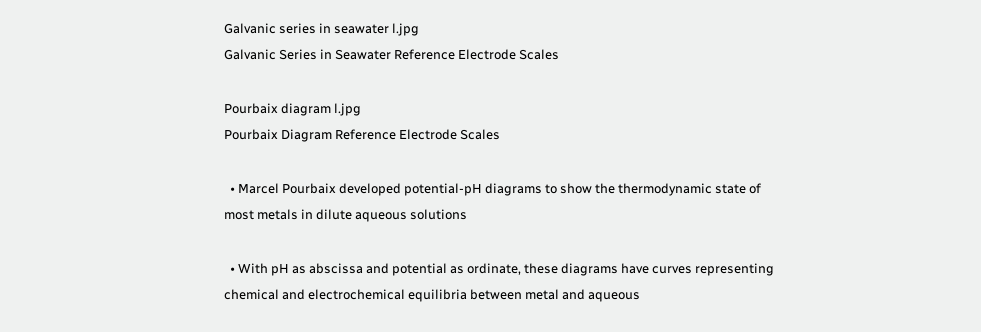Galvanic series in seawater l.jpg
Galvanic Series in Seawater Reference Electrode Scales

Pourbaix diagram l.jpg
Pourbaix Diagram Reference Electrode Scales

  • Marcel Pourbaix developed potential-pH diagrams to show the thermodynamic state of most metals in dilute aqueous solutions

  • With pH as abscissa and potential as ordinate, these diagrams have curves representing chemical and electrochemical equilibria between metal and aqueous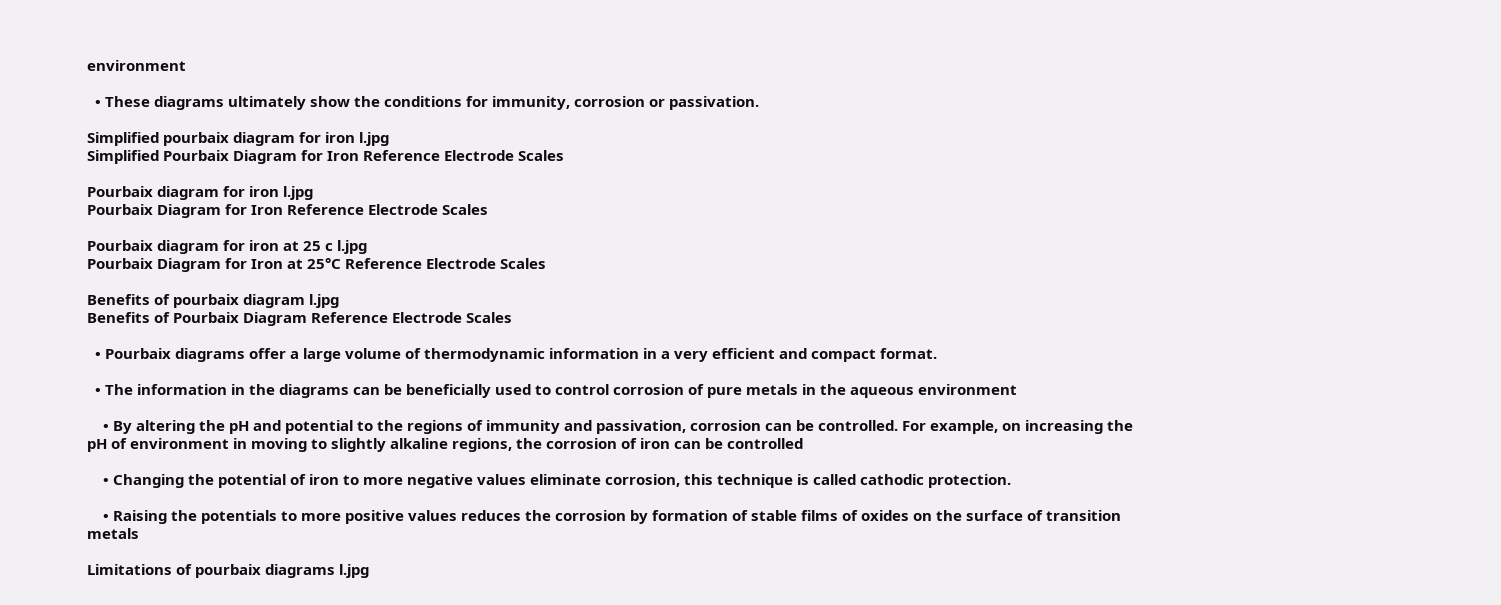environment

  • These diagrams ultimately show the conditions for immunity, corrosion or passivation.

Simplified pourbaix diagram for iron l.jpg
Simplified Pourbaix Diagram for Iron Reference Electrode Scales

Pourbaix diagram for iron l.jpg
Pourbaix Diagram for Iron Reference Electrode Scales

Pourbaix diagram for iron at 25 c l.jpg
Pourbaix Diagram for Iron at 25°C Reference Electrode Scales

Benefits of pourbaix diagram l.jpg
Benefits of Pourbaix Diagram Reference Electrode Scales

  • Pourbaix diagrams offer a large volume of thermodynamic information in a very efficient and compact format.

  • The information in the diagrams can be beneficially used to control corrosion of pure metals in the aqueous environment

    • By altering the pH and potential to the regions of immunity and passivation, corrosion can be controlled. For example, on increasing the pH of environment in moving to slightly alkaline regions, the corrosion of iron can be controlled

    • Changing the potential of iron to more negative values eliminate corrosion, this technique is called cathodic protection.

    • Raising the potentials to more positive values reduces the corrosion by formation of stable films of oxides on the surface of transition metals

Limitations of pourbaix diagrams l.jpg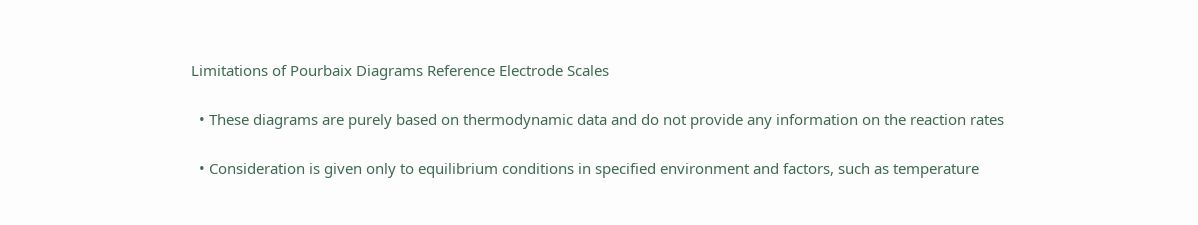Limitations of Pourbaix Diagrams Reference Electrode Scales

  • These diagrams are purely based on thermodynamic data and do not provide any information on the reaction rates

  • Consideration is given only to equilibrium conditions in specified environment and factors, such as temperature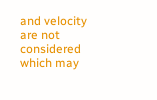and velocity are not considered which may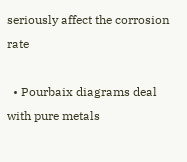seriously affect the corrosion rate

  • Pourbaix diagrams deal with pure metals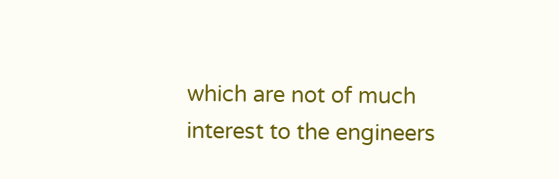which are not of much interest to the engineers